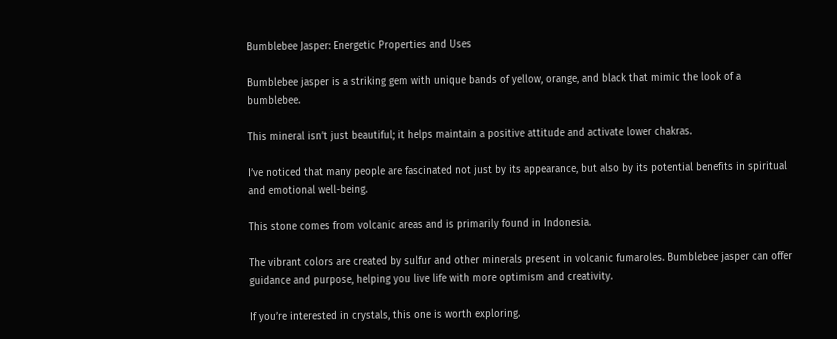Bumblebee Jasper: Energetic Properties and Uses

Bumblebee jasper is a striking gem with unique bands of yellow, orange, and black that mimic the look of a bumblebee.

This mineral isn’t just beautiful; it helps maintain a positive attitude and activate lower chakras.

I’ve noticed that many people are fascinated not just by its appearance, but also by its potential benefits in spiritual and emotional well-being.

This stone comes from volcanic areas and is primarily found in Indonesia.

The vibrant colors are created by sulfur and other minerals present in volcanic fumaroles. Bumblebee jasper can offer guidance and purpose, helping you live life with more optimism and creativity.

If you’re interested in crystals, this one is worth exploring.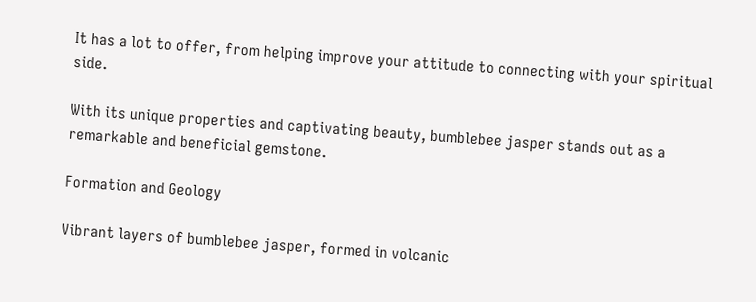It has a lot to offer, from helping improve your attitude to connecting with your spiritual side.

With its unique properties and captivating beauty, bumblebee jasper stands out as a remarkable and beneficial gemstone.

Formation and Geology

Vibrant layers of bumblebee jasper, formed in volcanic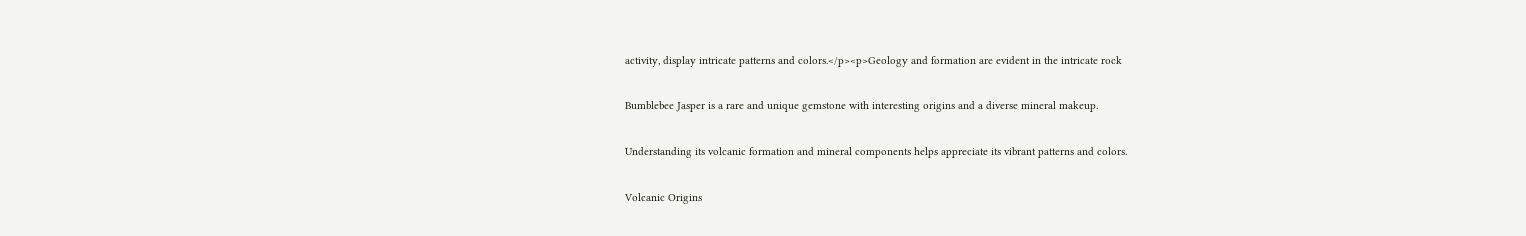activity, display intricate patterns and colors.</p><p>Geology and formation are evident in the intricate rock

Bumblebee Jasper is a rare and unique gemstone with interesting origins and a diverse mineral makeup.

Understanding its volcanic formation and mineral components helps appreciate its vibrant patterns and colors.

Volcanic Origins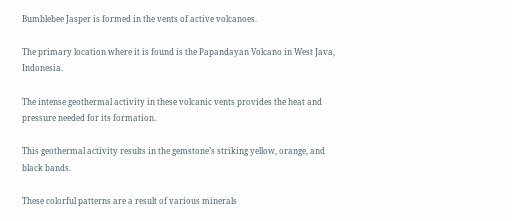Bumblebee Jasper is formed in the vents of active volcanoes.

The primary location where it is found is the Papandayan Volcano in West Java, Indonesia.

The intense geothermal activity in these volcanic vents provides the heat and pressure needed for its formation.

This geothermal activity results in the gemstone’s striking yellow, orange, and black bands.

These colorful patterns are a result of various minerals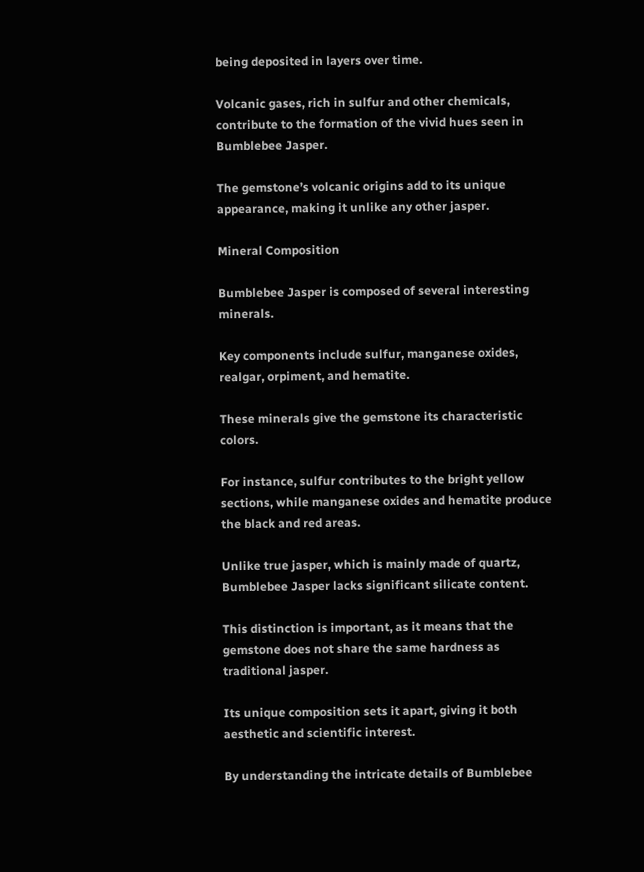being deposited in layers over time.

Volcanic gases, rich in sulfur and other chemicals, contribute to the formation of the vivid hues seen in Bumblebee Jasper.

The gemstone’s volcanic origins add to its unique appearance, making it unlike any other jasper.

Mineral Composition

Bumblebee Jasper is composed of several interesting minerals.

Key components include sulfur, manganese oxides, realgar, orpiment, and hematite.

These minerals give the gemstone its characteristic colors.

For instance, sulfur contributes to the bright yellow sections, while manganese oxides and hematite produce the black and red areas.

Unlike true jasper, which is mainly made of quartz, Bumblebee Jasper lacks significant silicate content.

This distinction is important, as it means that the gemstone does not share the same hardness as traditional jasper.

Its unique composition sets it apart, giving it both aesthetic and scientific interest.

By understanding the intricate details of Bumblebee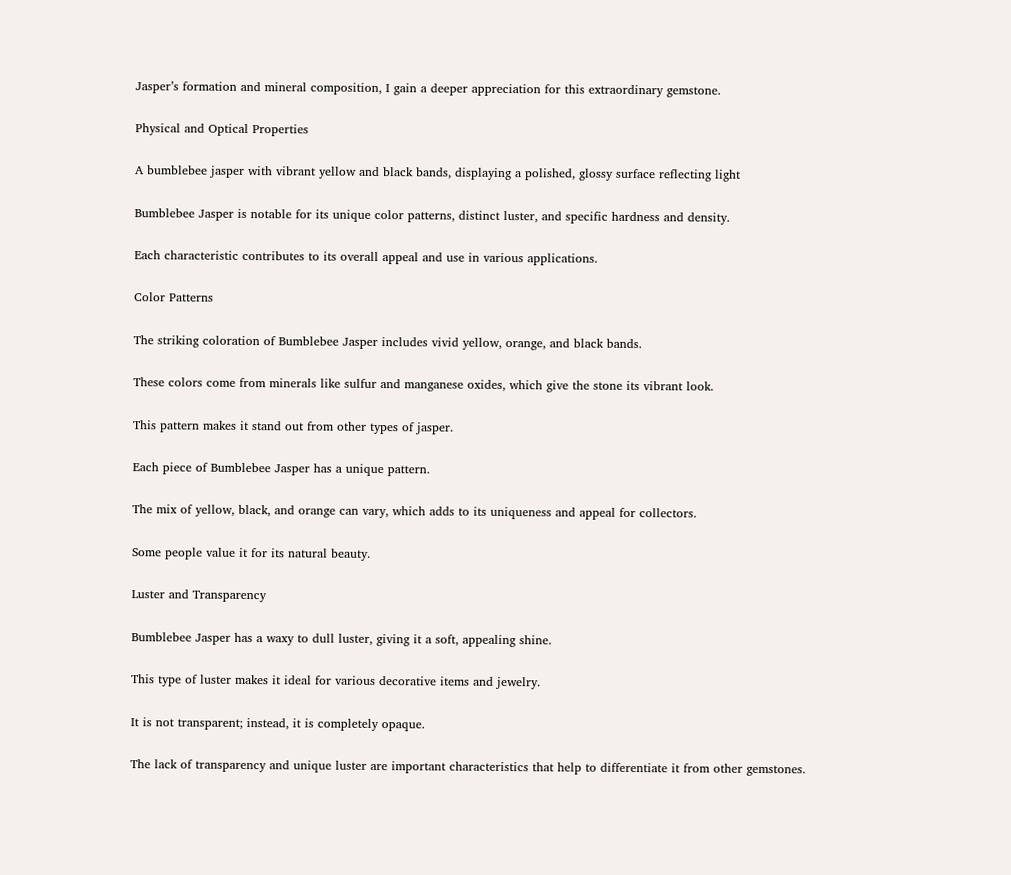Jasper’s formation and mineral composition, I gain a deeper appreciation for this extraordinary gemstone.

Physical and Optical Properties

A bumblebee jasper with vibrant yellow and black bands, displaying a polished, glossy surface reflecting light

Bumblebee Jasper is notable for its unique color patterns, distinct luster, and specific hardness and density.

Each characteristic contributes to its overall appeal and use in various applications.

Color Patterns

The striking coloration of Bumblebee Jasper includes vivid yellow, orange, and black bands.

These colors come from minerals like sulfur and manganese oxides, which give the stone its vibrant look.

This pattern makes it stand out from other types of jasper.

Each piece of Bumblebee Jasper has a unique pattern.

The mix of yellow, black, and orange can vary, which adds to its uniqueness and appeal for collectors.

Some people value it for its natural beauty.

Luster and Transparency

Bumblebee Jasper has a waxy to dull luster, giving it a soft, appealing shine.

This type of luster makes it ideal for various decorative items and jewelry.

It is not transparent; instead, it is completely opaque.

The lack of transparency and unique luster are important characteristics that help to differentiate it from other gemstones.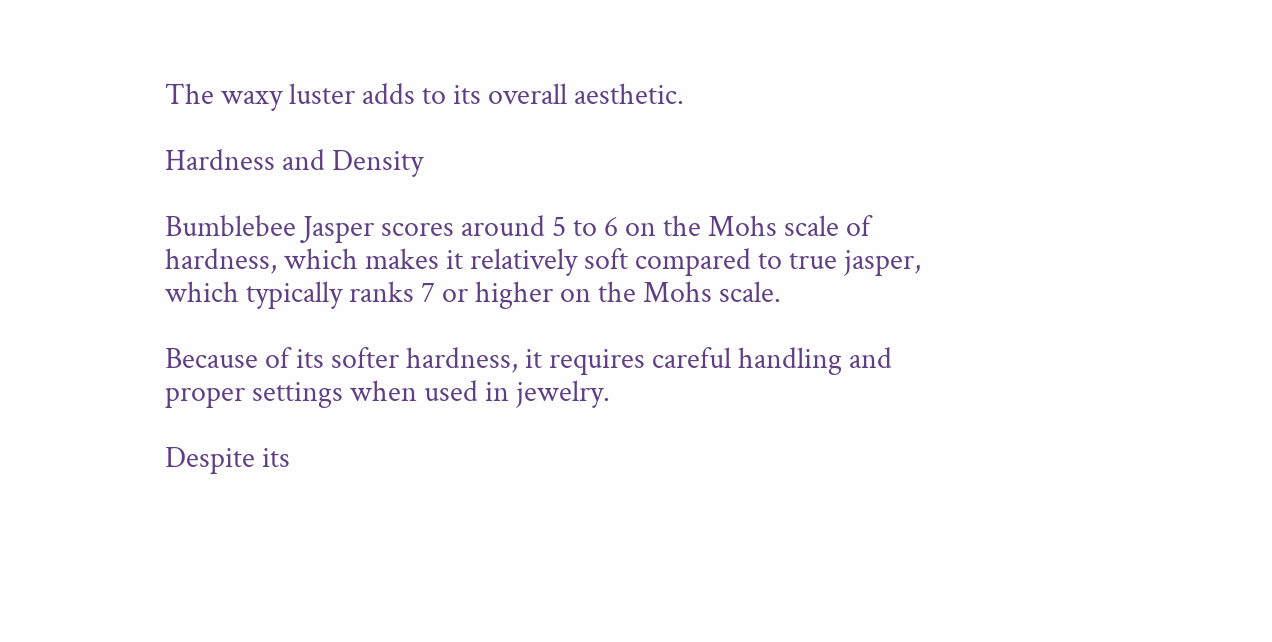The waxy luster adds to its overall aesthetic.

Hardness and Density

Bumblebee Jasper scores around 5 to 6 on the Mohs scale of hardness, which makes it relatively soft compared to true jasper, which typically ranks 7 or higher on the Mohs scale.

Because of its softer hardness, it requires careful handling and proper settings when used in jewelry.

Despite its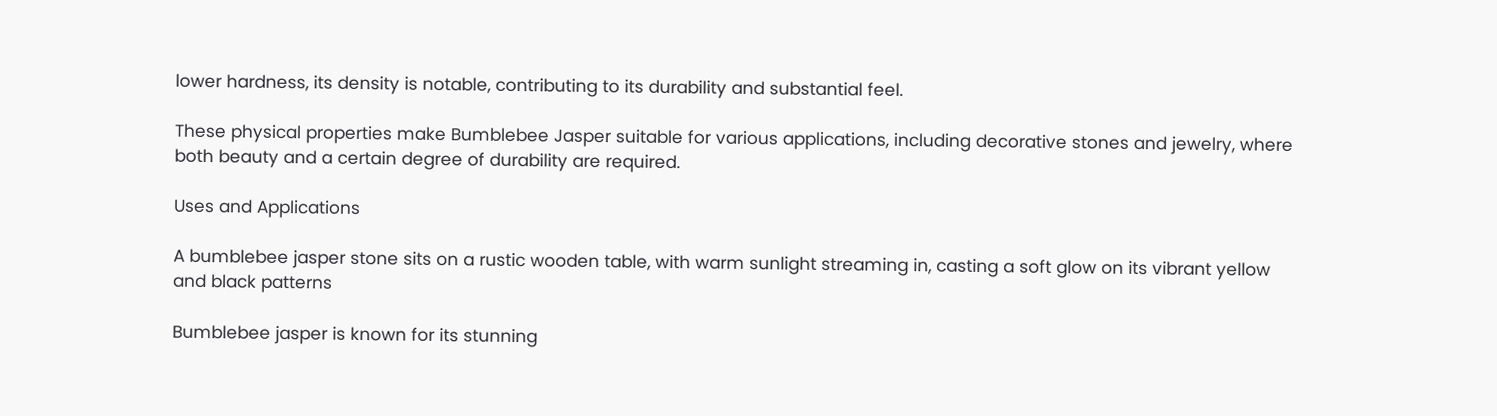lower hardness, its density is notable, contributing to its durability and substantial feel.

These physical properties make Bumblebee Jasper suitable for various applications, including decorative stones and jewelry, where both beauty and a certain degree of durability are required.

Uses and Applications

A bumblebee jasper stone sits on a rustic wooden table, with warm sunlight streaming in, casting a soft glow on its vibrant yellow and black patterns

Bumblebee jasper is known for its stunning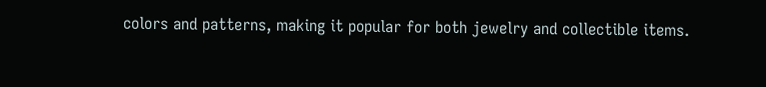colors and patterns, making it popular for both jewelry and collectible items.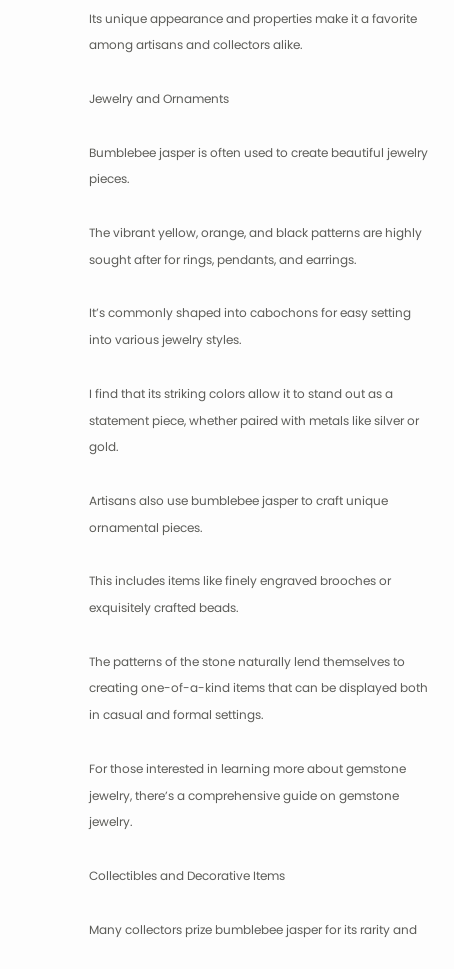Its unique appearance and properties make it a favorite among artisans and collectors alike.

Jewelry and Ornaments

Bumblebee jasper is often used to create beautiful jewelry pieces.

The vibrant yellow, orange, and black patterns are highly sought after for rings, pendants, and earrings.

It’s commonly shaped into cabochons for easy setting into various jewelry styles.

I find that its striking colors allow it to stand out as a statement piece, whether paired with metals like silver or gold.

Artisans also use bumblebee jasper to craft unique ornamental pieces.

This includes items like finely engraved brooches or exquisitely crafted beads.

The patterns of the stone naturally lend themselves to creating one-of-a-kind items that can be displayed both in casual and formal settings.

For those interested in learning more about gemstone jewelry, there’s a comprehensive guide on gemstone jewelry.

Collectibles and Decorative Items

Many collectors prize bumblebee jasper for its rarity and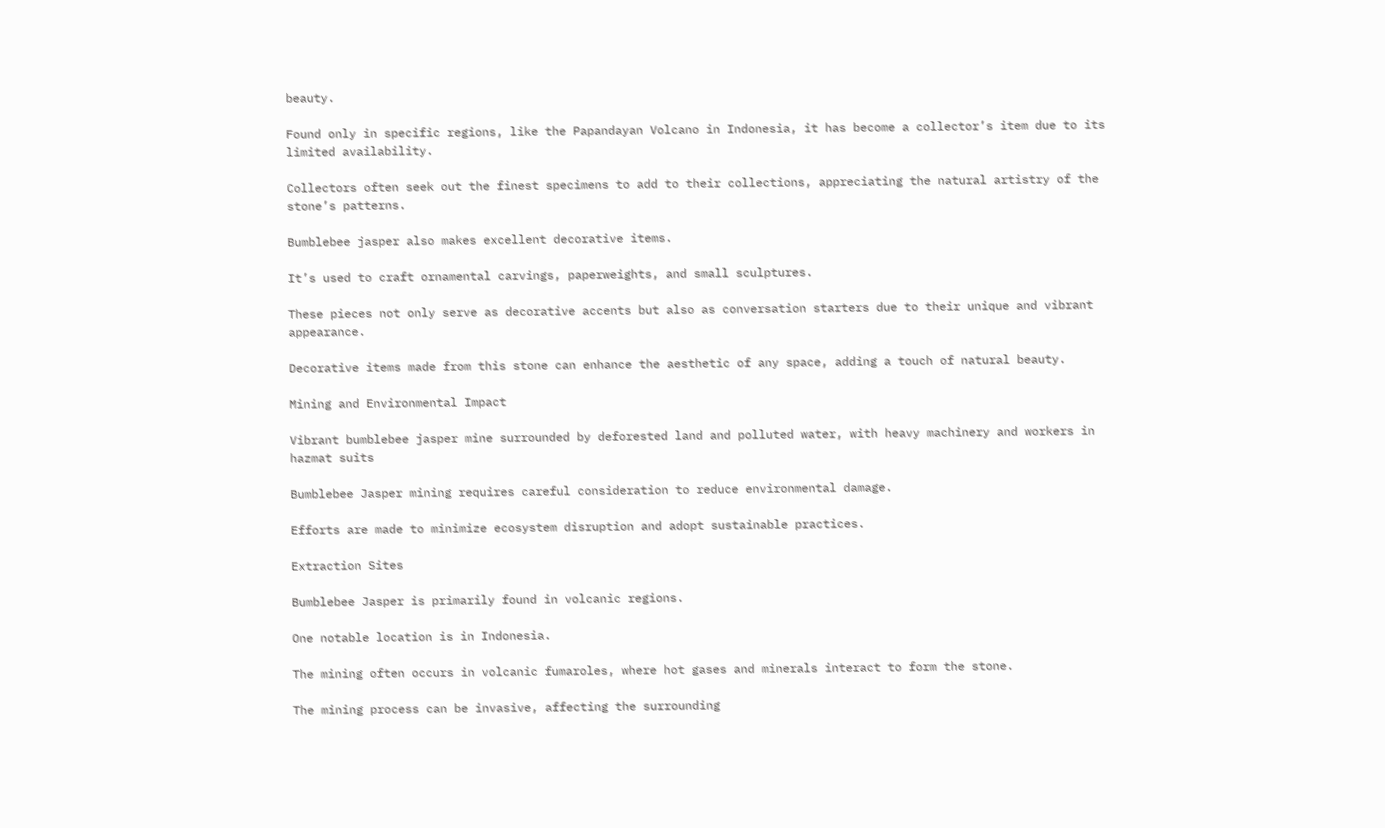beauty.

Found only in specific regions, like the Papandayan Volcano in Indonesia, it has become a collector’s item due to its limited availability.

Collectors often seek out the finest specimens to add to their collections, appreciating the natural artistry of the stone’s patterns.

Bumblebee jasper also makes excellent decorative items.

It’s used to craft ornamental carvings, paperweights, and small sculptures.

These pieces not only serve as decorative accents but also as conversation starters due to their unique and vibrant appearance.

Decorative items made from this stone can enhance the aesthetic of any space, adding a touch of natural beauty.

Mining and Environmental Impact

Vibrant bumblebee jasper mine surrounded by deforested land and polluted water, with heavy machinery and workers in hazmat suits

Bumblebee Jasper mining requires careful consideration to reduce environmental damage.

Efforts are made to minimize ecosystem disruption and adopt sustainable practices.

Extraction Sites

Bumblebee Jasper is primarily found in volcanic regions.

One notable location is in Indonesia.

The mining often occurs in volcanic fumaroles, where hot gases and minerals interact to form the stone.

The mining process can be invasive, affecting the surrounding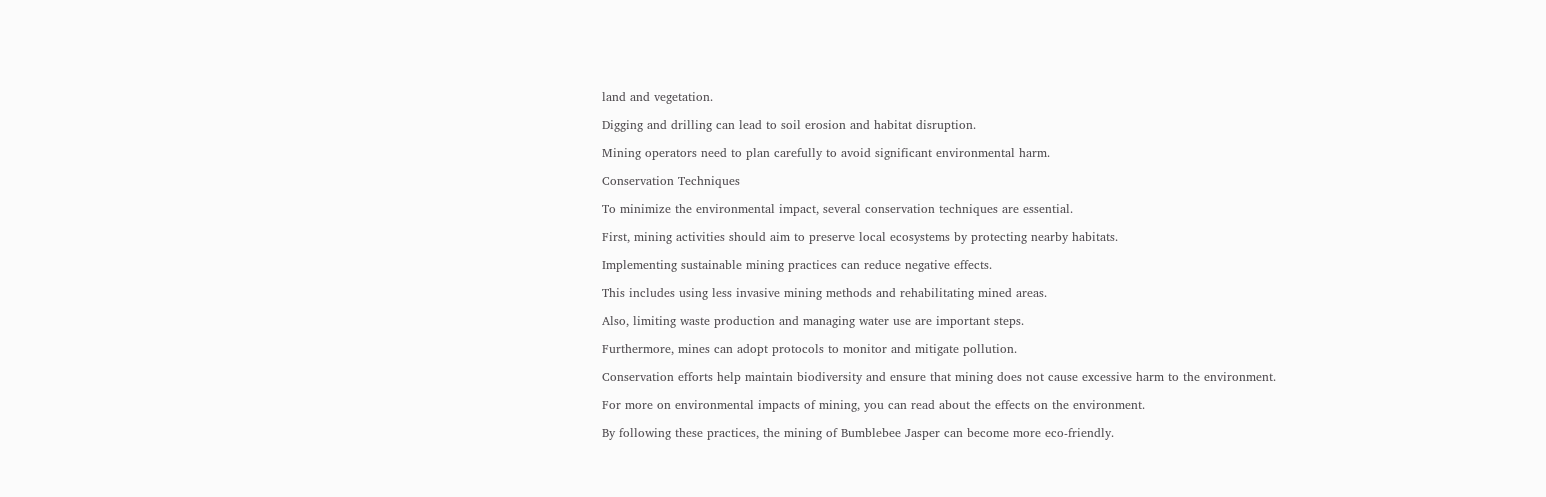land and vegetation.

Digging and drilling can lead to soil erosion and habitat disruption.

Mining operators need to plan carefully to avoid significant environmental harm.

Conservation Techniques

To minimize the environmental impact, several conservation techniques are essential.

First, mining activities should aim to preserve local ecosystems by protecting nearby habitats.

Implementing sustainable mining practices can reduce negative effects.

This includes using less invasive mining methods and rehabilitating mined areas.

Also, limiting waste production and managing water use are important steps.

Furthermore, mines can adopt protocols to monitor and mitigate pollution.

Conservation efforts help maintain biodiversity and ensure that mining does not cause excessive harm to the environment.

For more on environmental impacts of mining, you can read about the effects on the environment.

By following these practices, the mining of Bumblebee Jasper can become more eco-friendly.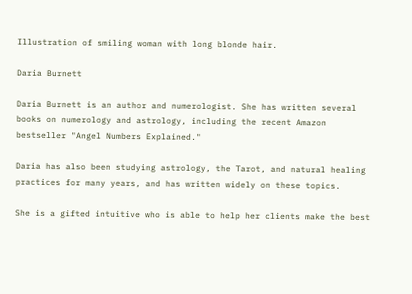Illustration of smiling woman with long blonde hair.

Daria Burnett

Daria Burnett is an author and numerologist. She has written several books on numerology and astrology, including the recent Amazon bestseller "Angel Numbers Explained."

Daria has also been studying astrology, the Tarot, and natural healing practices for many years, and has written widely on these topics.

She is a gifted intuitive who is able to help her clients make the best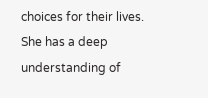choices for their lives. She has a deep understanding of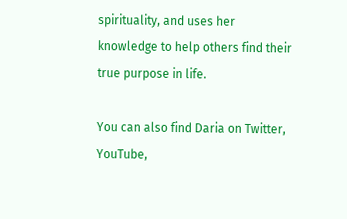spirituality, and uses her knowledge to help others find their true purpose in life.

You can also find Daria on Twitter, YouTube,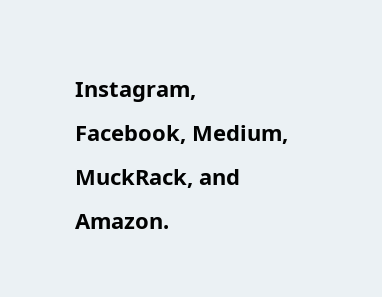Instagram, Facebook, Medium, MuckRack, and Amazon.